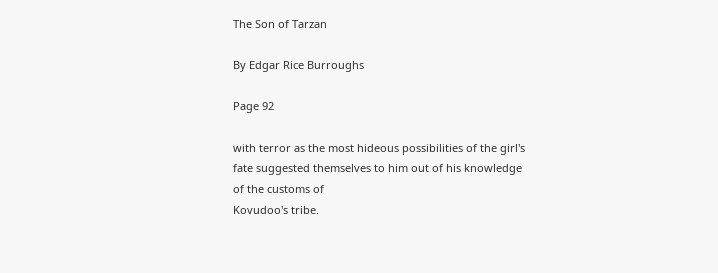The Son of Tarzan

By Edgar Rice Burroughs

Page 92

with terror as the most hideous possibilities of the girl's
fate suggested themselves to him out of his knowledge of the customs of
Kovudoo's tribe.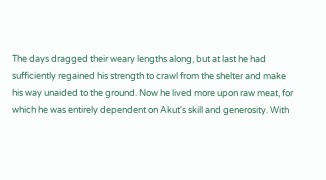The days dragged their weary lengths along, but at last he had
sufficiently regained his strength to crawl from the shelter and make
his way unaided to the ground. Now he lived more upon raw meat, for
which he was entirely dependent on Akut's skill and generosity. With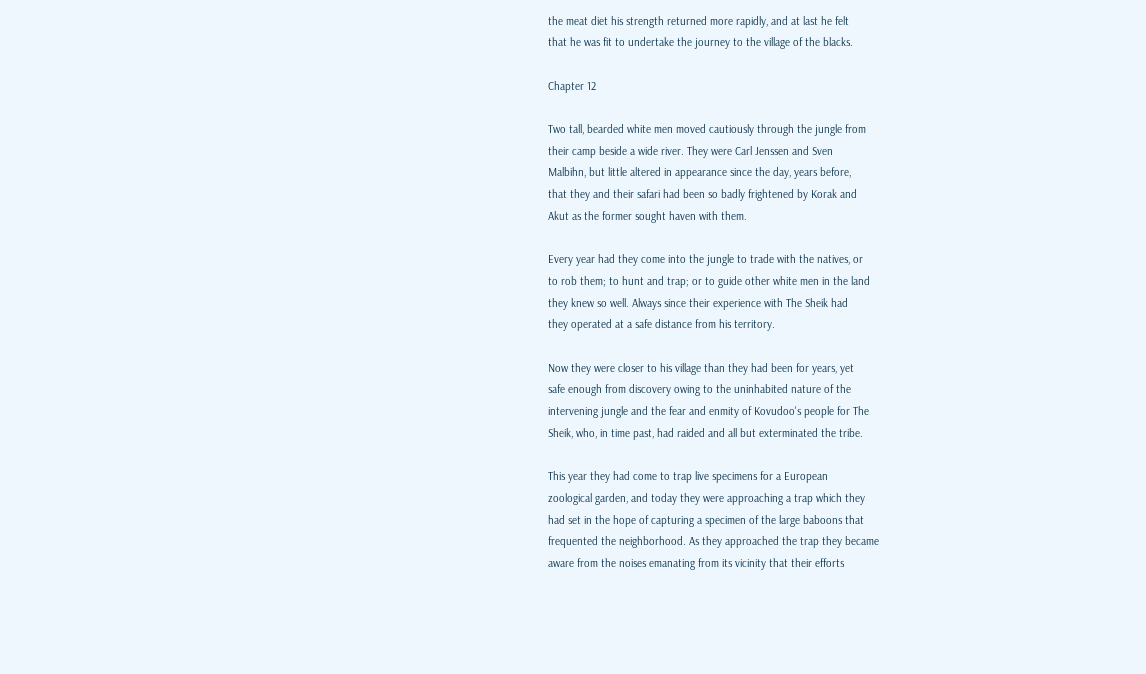the meat diet his strength returned more rapidly, and at last he felt
that he was fit to undertake the journey to the village of the blacks.

Chapter 12

Two tall, bearded white men moved cautiously through the jungle from
their camp beside a wide river. They were Carl Jenssen and Sven
Malbihn, but little altered in appearance since the day, years before,
that they and their safari had been so badly frightened by Korak and
Akut as the former sought haven with them.

Every year had they come into the jungle to trade with the natives, or
to rob them; to hunt and trap; or to guide other white men in the land
they knew so well. Always since their experience with The Sheik had
they operated at a safe distance from his territory.

Now they were closer to his village than they had been for years, yet
safe enough from discovery owing to the uninhabited nature of the
intervening jungle and the fear and enmity of Kovudoo's people for The
Sheik, who, in time past, had raided and all but exterminated the tribe.

This year they had come to trap live specimens for a European
zoological garden, and today they were approaching a trap which they
had set in the hope of capturing a specimen of the large baboons that
frequented the neighborhood. As they approached the trap they became
aware from the noises emanating from its vicinity that their efforts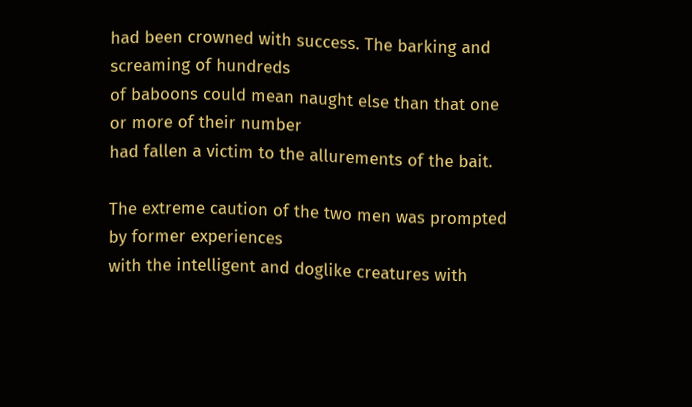had been crowned with success. The barking and screaming of hundreds
of baboons could mean naught else than that one or more of their number
had fallen a victim to the allurements of the bait.

The extreme caution of the two men was prompted by former experiences
with the intelligent and doglike creatures with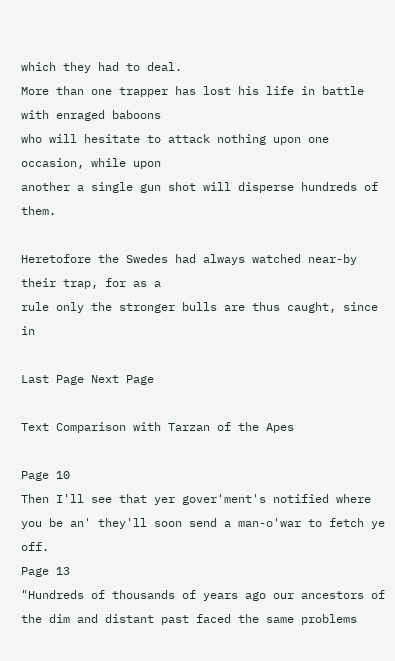which they had to deal.
More than one trapper has lost his life in battle with enraged baboons
who will hesitate to attack nothing upon one occasion, while upon
another a single gun shot will disperse hundreds of them.

Heretofore the Swedes had always watched near-by their trap, for as a
rule only the stronger bulls are thus caught, since in

Last Page Next Page

Text Comparison with Tarzan of the Apes

Page 10
Then I'll see that yer gover'ment's notified where you be an' they'll soon send a man-o'war to fetch ye off.
Page 13
"Hundreds of thousands of years ago our ancestors of the dim and distant past faced the same problems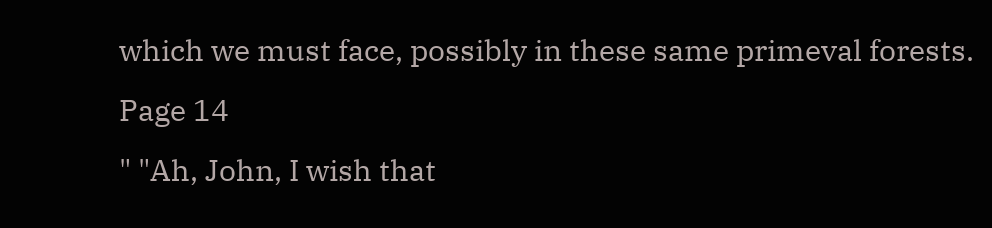which we must face, possibly in these same primeval forests.
Page 14
" "Ah, John, I wish that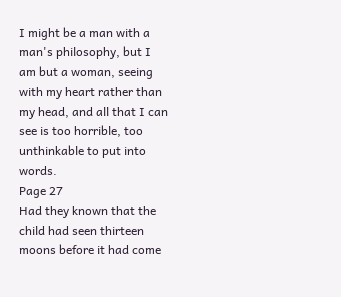I might be a man with a man's philosophy, but I am but a woman, seeing with my heart rather than my head, and all that I can see is too horrible, too unthinkable to put into words.
Page 27
Had they known that the child had seen thirteen moons before it had come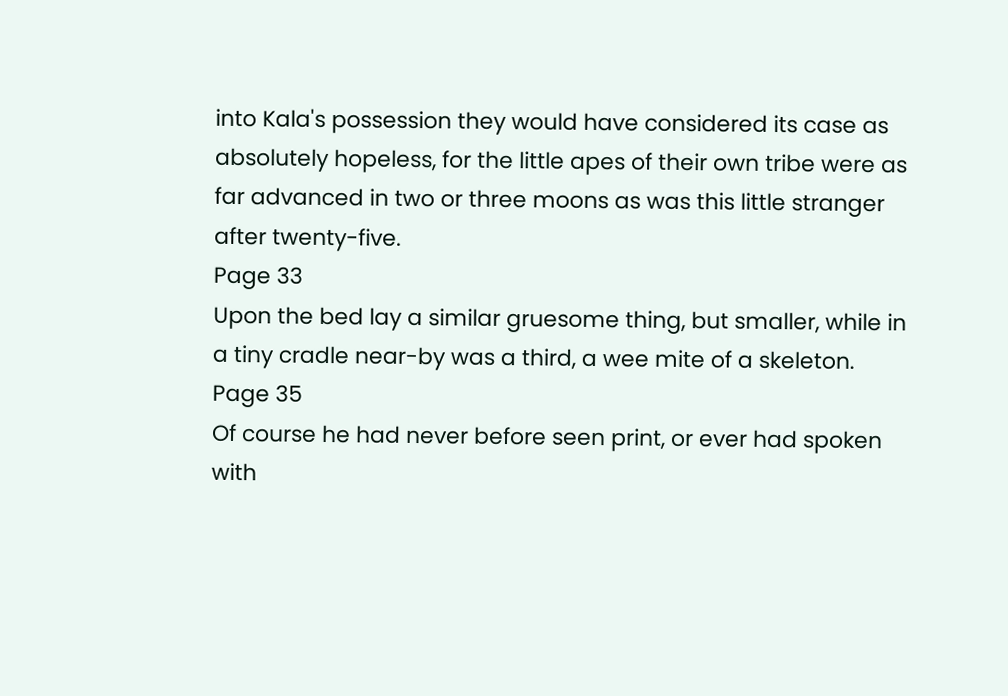into Kala's possession they would have considered its case as absolutely hopeless, for the little apes of their own tribe were as far advanced in two or three moons as was this little stranger after twenty-five.
Page 33
Upon the bed lay a similar gruesome thing, but smaller, while in a tiny cradle near-by was a third, a wee mite of a skeleton.
Page 35
Of course he had never before seen print, or ever had spoken with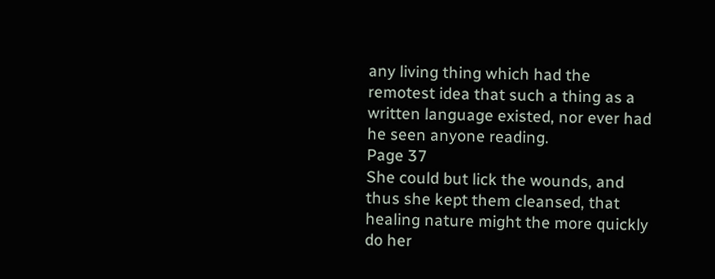any living thing which had the remotest idea that such a thing as a written language existed, nor ever had he seen anyone reading.
Page 37
She could but lick the wounds, and thus she kept them cleansed, that healing nature might the more quickly do her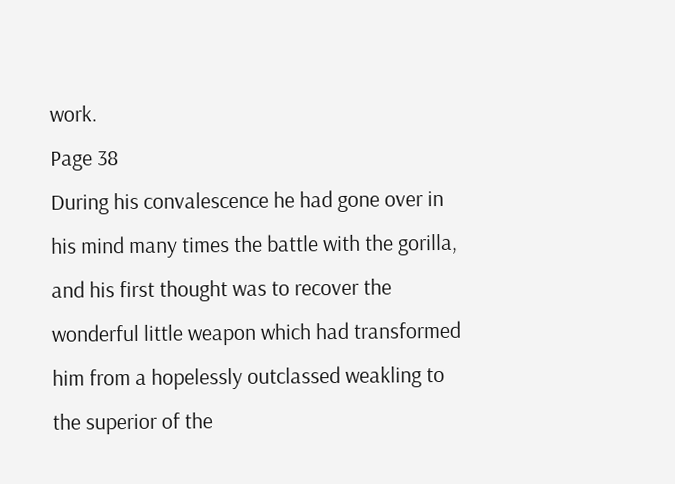work.
Page 38
During his convalescence he had gone over in his mind many times the battle with the gorilla, and his first thought was to recover the wonderful little weapon which had transformed him from a hopelessly outclassed weakling to the superior of the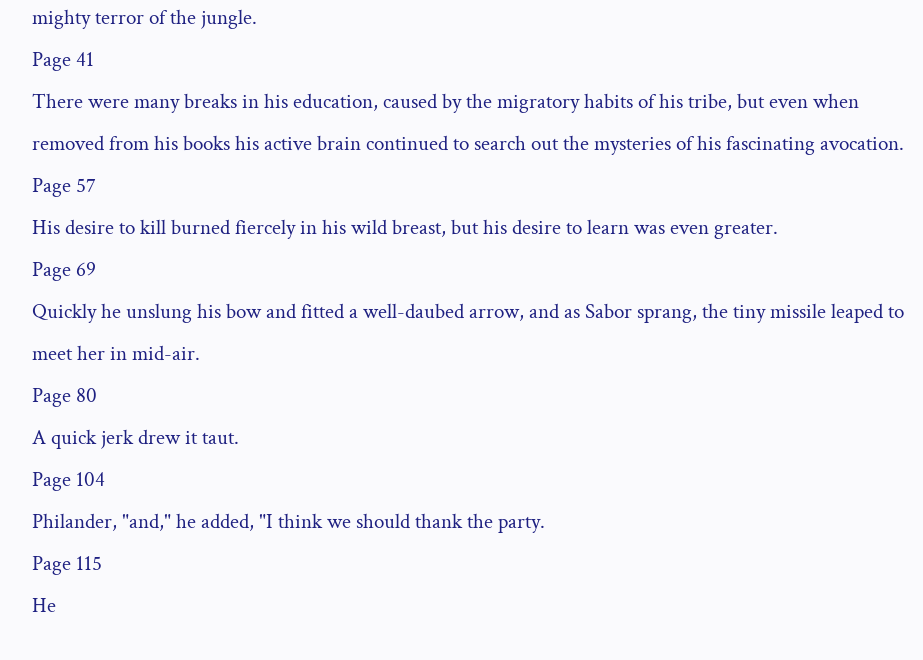mighty terror of the jungle.
Page 41
There were many breaks in his education, caused by the migratory habits of his tribe, but even when removed from his books his active brain continued to search out the mysteries of his fascinating avocation.
Page 57
His desire to kill burned fiercely in his wild breast, but his desire to learn was even greater.
Page 69
Quickly he unslung his bow and fitted a well-daubed arrow, and as Sabor sprang, the tiny missile leaped to meet her in mid-air.
Page 80
A quick jerk drew it taut.
Page 104
Philander, "and," he added, "I think we should thank the party.
Page 115
He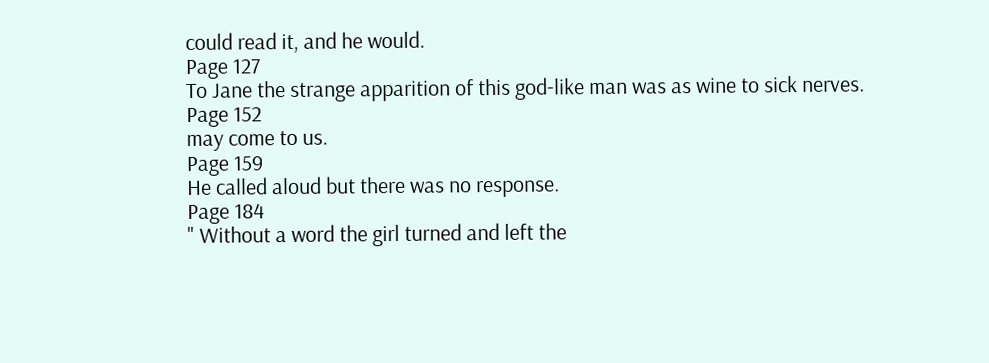could read it, and he would.
Page 127
To Jane the strange apparition of this god-like man was as wine to sick nerves.
Page 152
may come to us.
Page 159
He called aloud but there was no response.
Page 184
" Without a word the girl turned and left the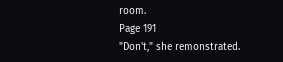room.
Page 191
"Don't," she remonstrated.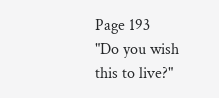Page 193
"Do you wish this to live?"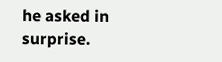he asked in surprise.